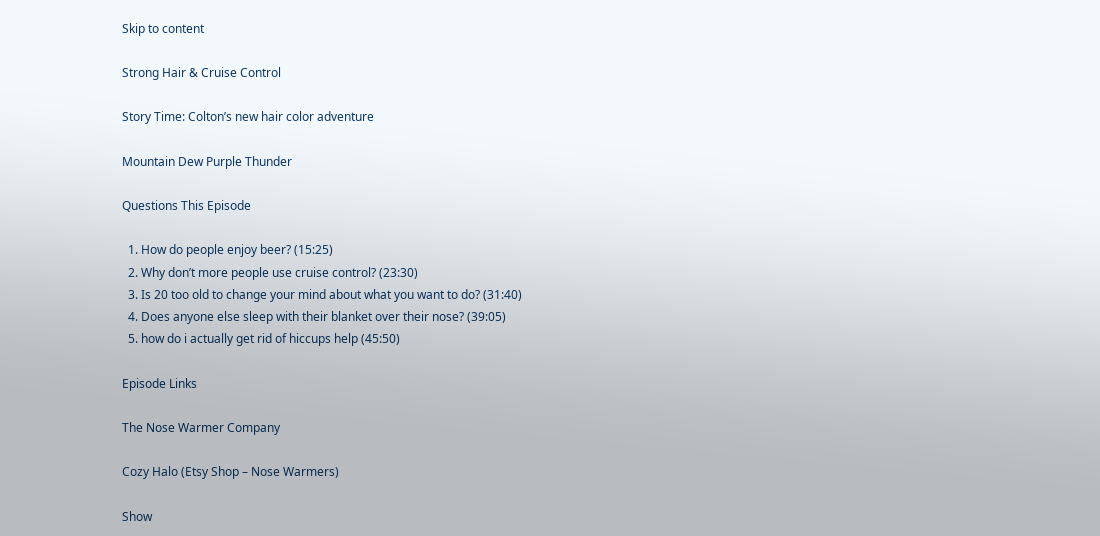Skip to content

Strong Hair & Cruise Control

Story Time: Colton’s new hair color adventure

Mountain Dew Purple Thunder

Questions This Episode

  1. How do people enjoy beer? (15:25)
  2. Why don’t more people use cruise control? (23:30)
  3. Is 20 too old to change your mind about what you want to do? (31:40)
  4. Does anyone else sleep with their blanket over their nose? (39:05)
  5. how do i actually get rid of hiccups help (45:50)

Episode Links

The Nose Warmer Company

Cozy Halo (Etsy Shop – Nose Warmers)

Show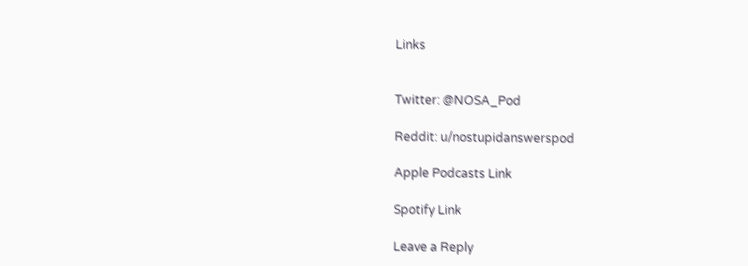Links


Twitter: @NOSA_Pod

Reddit: u/nostupidanswerspod

Apple Podcasts Link

Spotify Link

Leave a Reply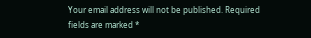Your email address will not be published. Required fields are marked *